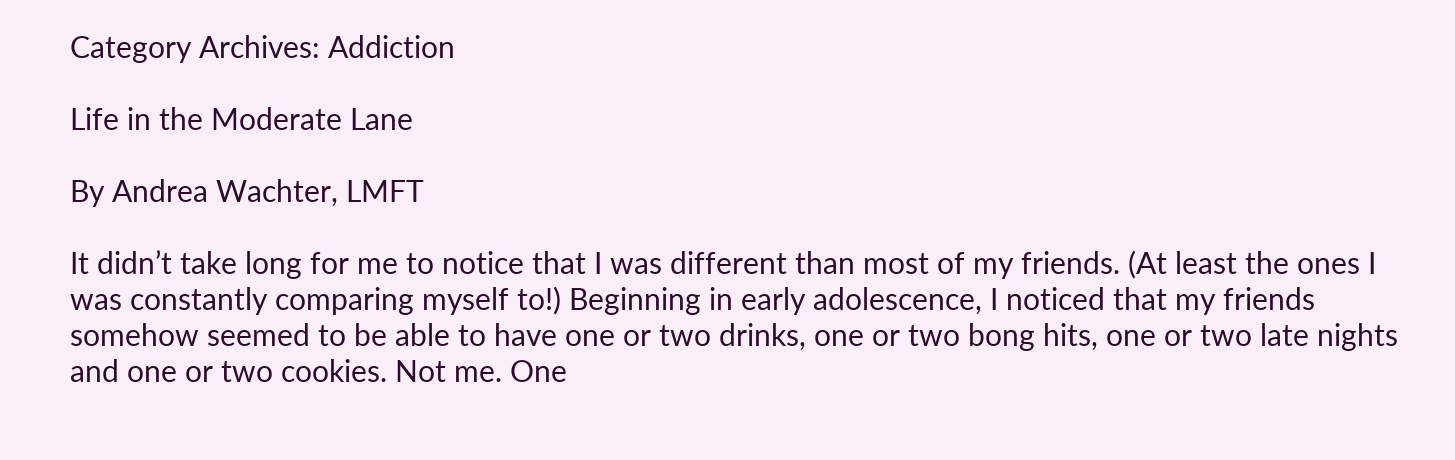Category Archives: Addiction

Life in the Moderate Lane

By Andrea Wachter, LMFT

It didn’t take long for me to notice that I was different than most of my friends. (At least the ones I was constantly comparing myself to!) Beginning in early adolescence, I noticed that my friends somehow seemed to be able to have one or two drinks, one or two bong hits, one or two late nights and one or two cookies. Not me. One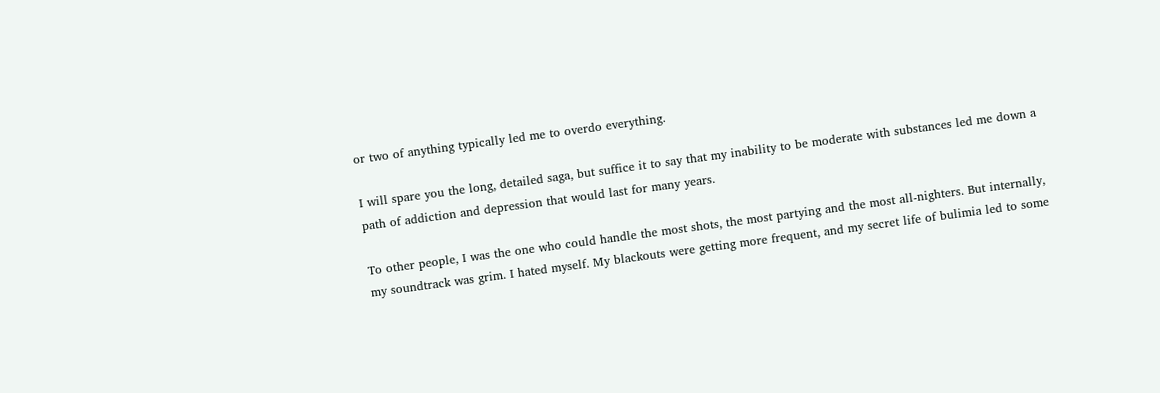or two of anything typically led me to overdo everything.

I will spare you the long, detailed saga, but suffice it to say that my inability to be moderate with substances led me down a path of addiction and depression that would last for many years.

To other people, I was the one who could handle the most shots, the most partying and the most all-nighters. But internally, my soundtrack was grim. I hated myself. My blackouts were getting more frequent, and my secret life of bulimia led to some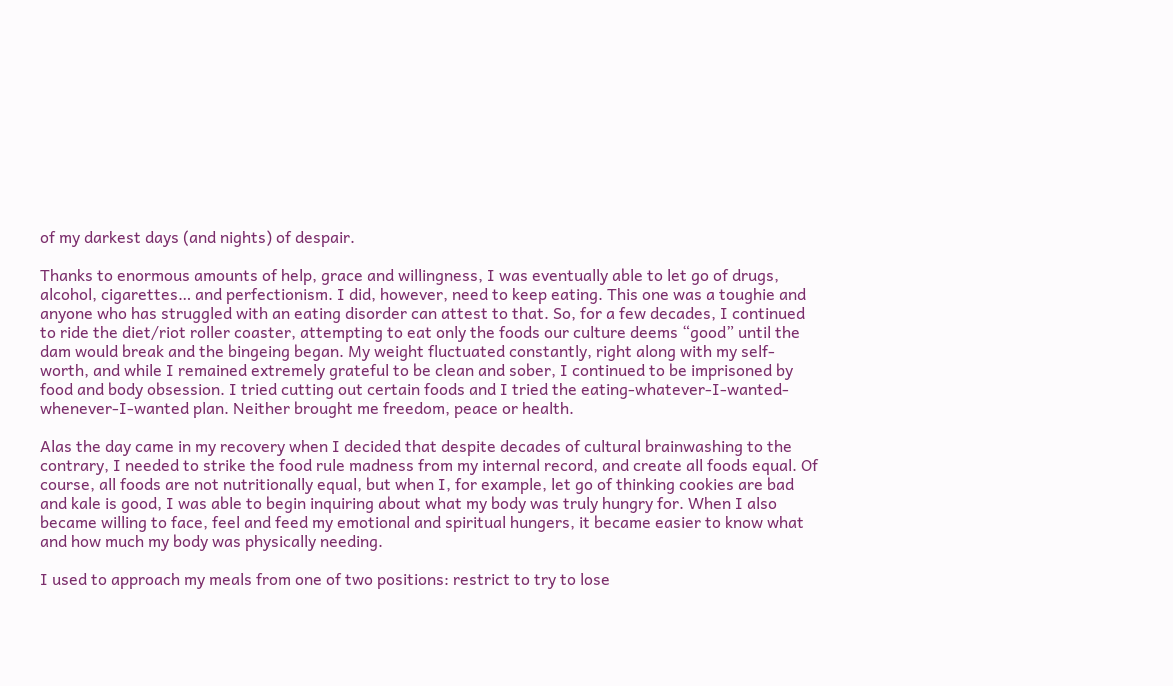of my darkest days (and nights) of despair.

Thanks to enormous amounts of help, grace and willingness, I was eventually able to let go of drugs, alcohol, cigarettes… and perfectionism. I did, however, need to keep eating. This one was a toughie and anyone who has struggled with an eating disorder can attest to that. So, for a few decades, I continued to ride the diet/riot roller coaster, attempting to eat only the foods our culture deems “good” until the dam would break and the bingeing began. My weight fluctuated constantly, right along with my self-worth, and while I remained extremely grateful to be clean and sober, I continued to be imprisoned by food and body obsession. I tried cutting out certain foods and I tried the eating-whatever-I-wanted-whenever-I-wanted plan. Neither brought me freedom, peace or health.

Alas the day came in my recovery when I decided that despite decades of cultural brainwashing to the contrary, I needed to strike the food rule madness from my internal record, and create all foods equal. Of course, all foods are not nutritionally equal, but when I, for example, let go of thinking cookies are bad and kale is good, I was able to begin inquiring about what my body was truly hungry for. When I also became willing to face, feel and feed my emotional and spiritual hungers, it became easier to know what and how much my body was physically needing.

I used to approach my meals from one of two positions: restrict to try to lose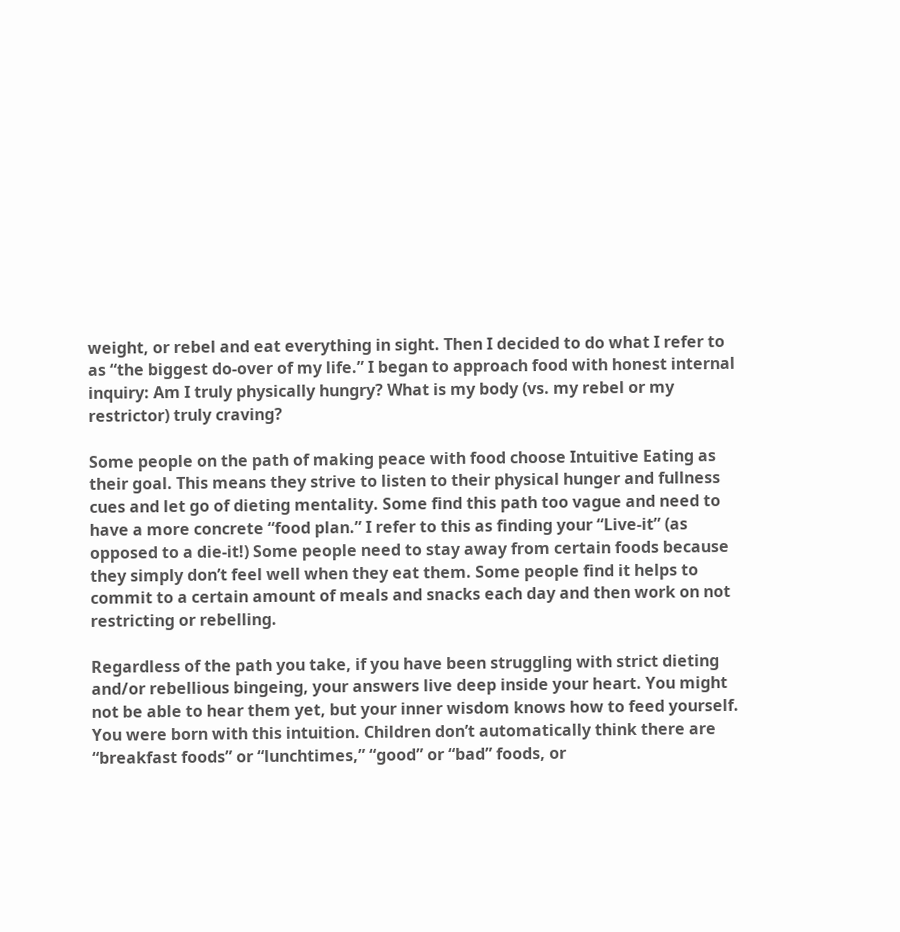weight, or rebel and eat everything in sight. Then I decided to do what I refer to as “the biggest do-over of my life.” I began to approach food with honest internal inquiry: Am I truly physically hungry? What is my body (vs. my rebel or my restrictor) truly craving?

Some people on the path of making peace with food choose Intuitive Eating as their goal. This means they strive to listen to their physical hunger and fullness cues and let go of dieting mentality. Some find this path too vague and need to have a more concrete “food plan.” I refer to this as finding your “Live-it” (as opposed to a die-it!) Some people need to stay away from certain foods because they simply don’t feel well when they eat them. Some people find it helps to commit to a certain amount of meals and snacks each day and then work on not restricting or rebelling.

Regardless of the path you take, if you have been struggling with strict dieting and/or rebellious bingeing, your answers live deep inside your heart. You might not be able to hear them yet, but your inner wisdom knows how to feed yourself. You were born with this intuition. Children don’t automatically think there are “breakfast foods” or “lunchtimes,” “good” or “bad” foods, or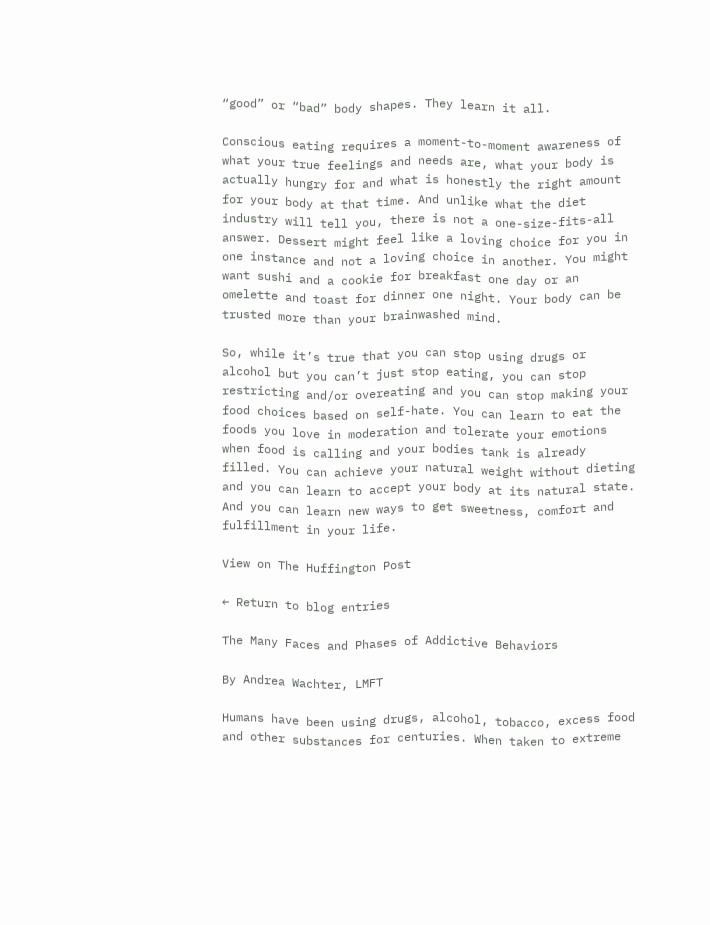“good” or “bad” body shapes. They learn it all.

Conscious eating requires a moment-to-moment awareness of what your true feelings and needs are, what your body is actually hungry for and what is honestly the right amount for your body at that time. And unlike what the diet industry will tell you, there is not a one-size-fits-all answer. Dessert might feel like a loving choice for you in one instance and not a loving choice in another. You might want sushi and a cookie for breakfast one day or an omelette and toast for dinner one night. Your body can be trusted more than your brainwashed mind.

So, while it’s true that you can stop using drugs or alcohol but you can’t just stop eating, you can stop restricting and/or overeating and you can stop making your food choices based on self-hate. You can learn to eat the foods you love in moderation and tolerate your emotions when food is calling and your bodies tank is already filled. You can achieve your natural weight without dieting and you can learn to accept your body at its natural state. And you can learn new ways to get sweetness, comfort and fulfillment in your life.

View on The Huffington Post

← Return to blog entries

The Many Faces and Phases of Addictive Behaviors

By Andrea Wachter, LMFT

Humans have been using drugs, alcohol, tobacco, excess food and other substances for centuries. When taken to extreme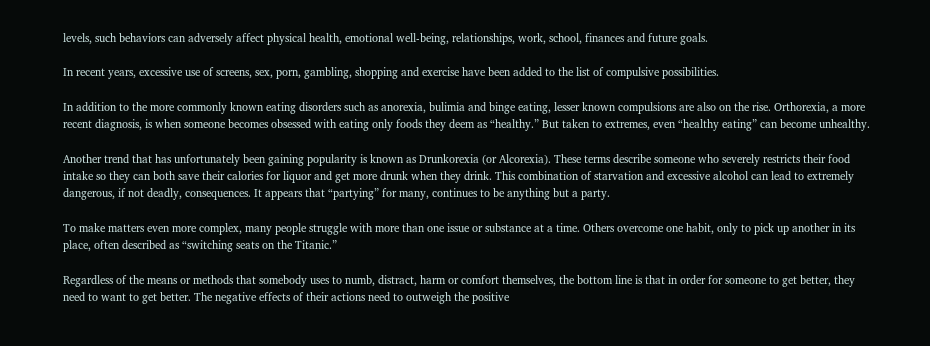levels, such behaviors can adversely affect physical health, emotional well-being, relationships, work, school, finances and future goals.

In recent years, excessive use of screens, sex, porn, gambling, shopping and exercise have been added to the list of compulsive possibilities.

In addition to the more commonly known eating disorders such as anorexia, bulimia and binge eating, lesser known compulsions are also on the rise. Orthorexia, a more recent diagnosis, is when someone becomes obsessed with eating only foods they deem as “healthy.” But taken to extremes, even “healthy eating” can become unhealthy.

Another trend that has unfortunately been gaining popularity is known as Drunkorexia (or Alcorexia). These terms describe someone who severely restricts their food intake so they can both save their calories for liquor and get more drunk when they drink. This combination of starvation and excessive alcohol can lead to extremely dangerous, if not deadly, consequences. It appears that “partying” for many, continues to be anything but a party.

To make matters even more complex, many people struggle with more than one issue or substance at a time. Others overcome one habit, only to pick up another in its place, often described as “switching seats on the Titanic.”

Regardless of the means or methods that somebody uses to numb, distract, harm or comfort themselves, the bottom line is that in order for someone to get better, they need to want to get better. The negative effects of their actions need to outweigh the positive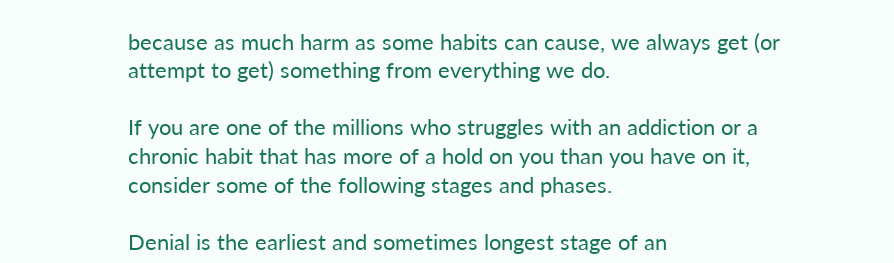because as much harm as some habits can cause, we always get (or attempt to get) something from everything we do.

If you are one of the millions who struggles with an addiction or a chronic habit that has more of a hold on you than you have on it, consider some of the following stages and phases.

Denial is the earliest and sometimes longest stage of an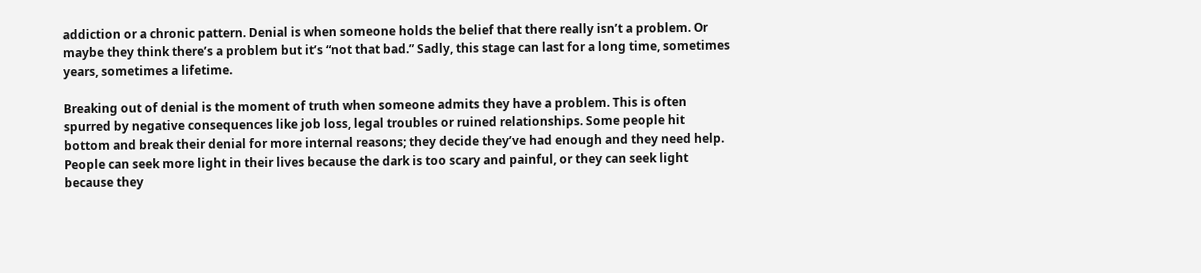addiction or a chronic pattern. Denial is when someone holds the belief that there really isn’t a problem. Or maybe they think there’s a problem but it’s “not that bad.” Sadly, this stage can last for a long time, sometimes years, sometimes a lifetime.

Breaking out of denial is the moment of truth when someone admits they have a problem. This is often spurred by negative consequences like job loss, legal troubles or ruined relationships. Some people hit bottom and break their denial for more internal reasons; they decide they’ve had enough and they need help. People can seek more light in their lives because the dark is too scary and painful, or they can seek light because they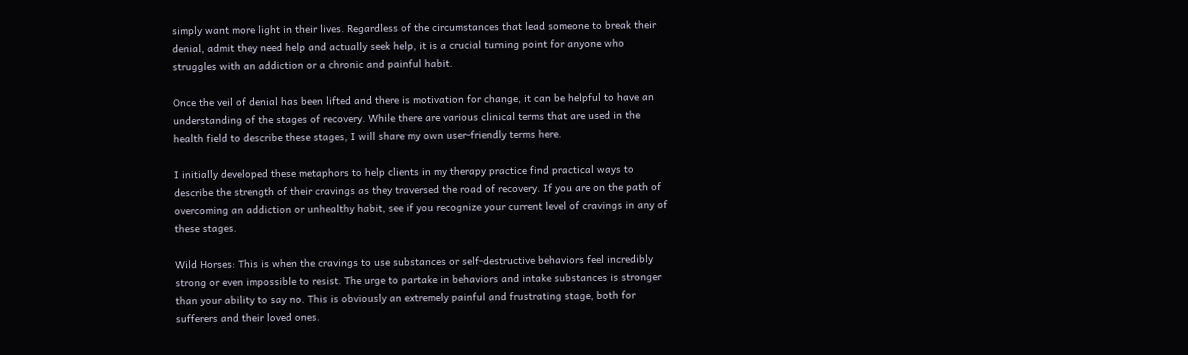simply want more light in their lives. Regardless of the circumstances that lead someone to break their denial, admit they need help and actually seek help, it is a crucial turning point for anyone who struggles with an addiction or a chronic and painful habit.

Once the veil of denial has been lifted and there is motivation for change, it can be helpful to have an understanding of the stages of recovery. While there are various clinical terms that are used in the health field to describe these stages, I will share my own user-friendly terms here.

I initially developed these metaphors to help clients in my therapy practice find practical ways to describe the strength of their cravings as they traversed the road of recovery. If you are on the path of overcoming an addiction or unhealthy habit, see if you recognize your current level of cravings in any of these stages.

Wild Horses: This is when the cravings to use substances or self-destructive behaviors feel incredibly strong or even impossible to resist. The urge to partake in behaviors and intake substances is stronger than your ability to say no. This is obviously an extremely painful and frustrating stage, both for sufferers and their loved ones.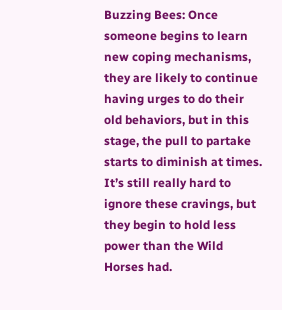Buzzing Bees: Once someone begins to learn new coping mechanisms, they are likely to continue having urges to do their old behaviors, but in this stage, the pull to partake starts to diminish at times. It’s still really hard to ignore these cravings, but they begin to hold less power than the Wild Horses had.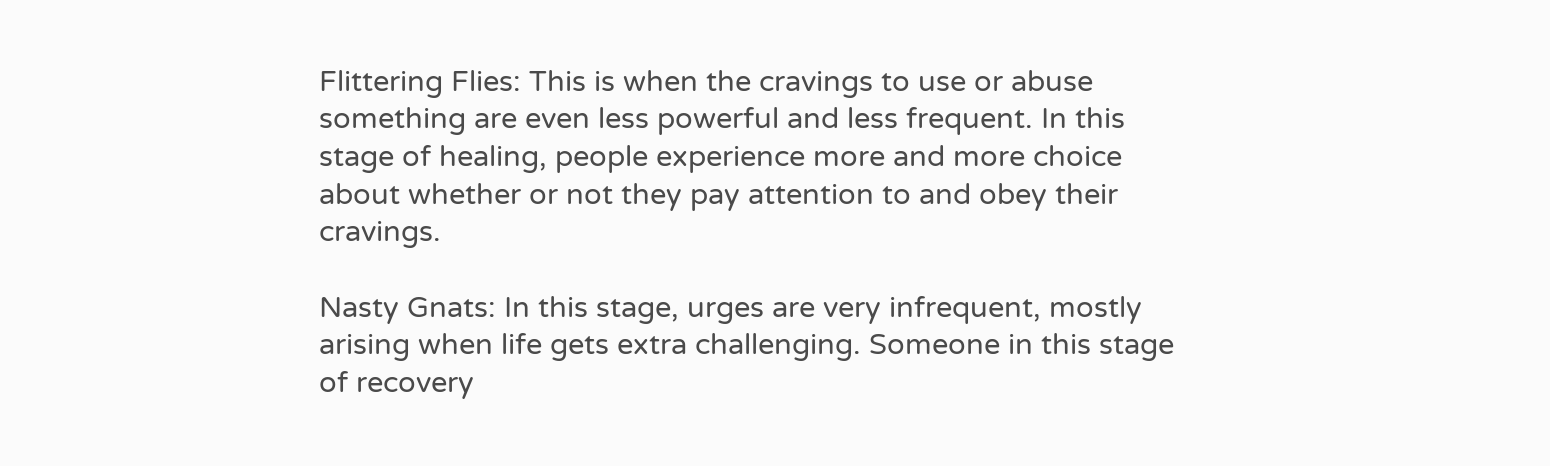Flittering Flies: This is when the cravings to use or abuse something are even less powerful and less frequent. In this stage of healing, people experience more and more choice about whether or not they pay attention to and obey their cravings.

Nasty Gnats: In this stage, urges are very infrequent, mostly arising when life gets extra challenging. Someone in this stage of recovery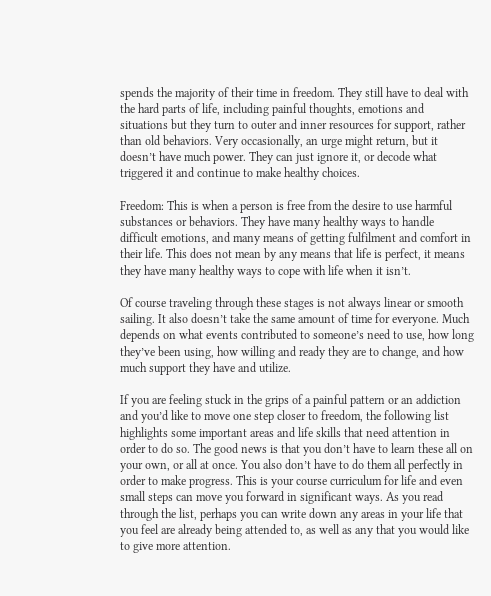spends the majority of their time in freedom. They still have to deal with the hard parts of life, including painful thoughts, emotions and situations but they turn to outer and inner resources for support, rather than old behaviors. Very occasionally, an urge might return, but it doesn’t have much power. They can just ignore it, or decode what triggered it and continue to make healthy choices.

Freedom: This is when a person is free from the desire to use harmful substances or behaviors. They have many healthy ways to handle difficult emotions, and many means of getting fulfilment and comfort in their life. This does not mean by any means that life is perfect, it means they have many healthy ways to cope with life when it isn’t.

Of course traveling through these stages is not always linear or smooth sailing. It also doesn’t take the same amount of time for everyone. Much depends on what events contributed to someone’s need to use, how long they’ve been using, how willing and ready they are to change, and how much support they have and utilize.

If you are feeling stuck in the grips of a painful pattern or an addiction and you’d like to move one step closer to freedom, the following list highlights some important areas and life skills that need attention in order to do so. The good news is that you don’t have to learn these all on your own, or all at once. You also don’t have to do them all perfectly in order to make progress. This is your course curriculum for life and even small steps can move you forward in significant ways. As you read through the list, perhaps you can write down any areas in your life that you feel are already being attended to, as well as any that you would like to give more attention.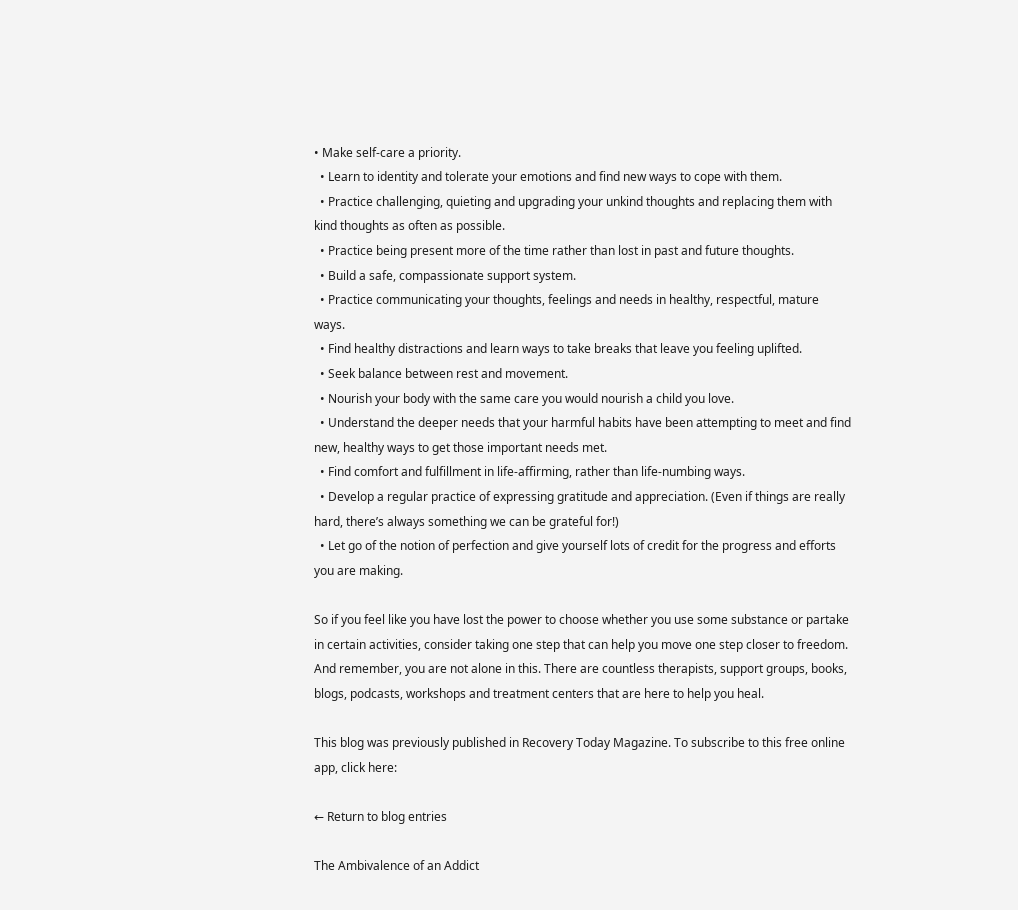• Make self-care a priority.
  • Learn to identity and tolerate your emotions and find new ways to cope with them.
  • Practice challenging, quieting and upgrading your unkind thoughts and replacing them with kind thoughts as often as possible.
  • Practice being present more of the time rather than lost in past and future thoughts.
  • Build a safe, compassionate support system.
  • Practice communicating your thoughts, feelings and needs in healthy, respectful, mature ways.
  • Find healthy distractions and learn ways to take breaks that leave you feeling uplifted.
  • Seek balance between rest and movement.
  • Nourish your body with the same care you would nourish a child you love.
  • Understand the deeper needs that your harmful habits have been attempting to meet and find new, healthy ways to get those important needs met.
  • Find comfort and fulfillment in life-affirming, rather than life-numbing ways.
  • Develop a regular practice of expressing gratitude and appreciation. (Even if things are really hard, there’s always something we can be grateful for!)
  • Let go of the notion of perfection and give yourself lots of credit for the progress and efforts you are making.

So if you feel like you have lost the power to choose whether you use some substance or partake in certain activities, consider taking one step that can help you move one step closer to freedom. And remember, you are not alone in this. There are countless therapists, support groups, books, blogs, podcasts, workshops and treatment centers that are here to help you heal.

This blog was previously published in Recovery Today Magazine. To subscribe to this free online app, click here:

← Return to blog entries

The Ambivalence of an Addict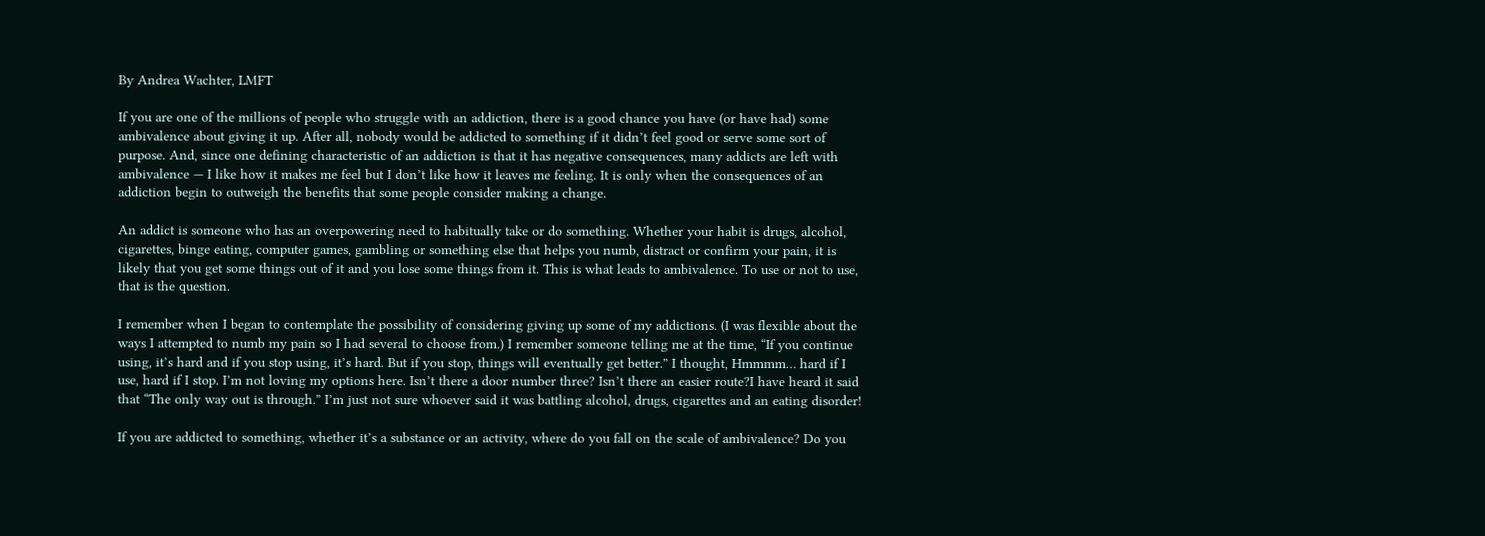By Andrea Wachter, LMFT

If you are one of the millions of people who struggle with an addiction, there is a good chance you have (or have had) some ambivalence about giving it up. After all, nobody would be addicted to something if it didn’t feel good or serve some sort of purpose. And, since one defining characteristic of an addiction is that it has negative consequences, many addicts are left with ambivalence — I like how it makes me feel but I don’t like how it leaves me feeling. It is only when the consequences of an addiction begin to outweigh the benefits that some people consider making a change.

An addict is someone who has an overpowering need to habitually take or do something. Whether your habit is drugs, alcohol, cigarettes, binge eating, computer games, gambling or something else that helps you numb, distract or confirm your pain, it is likely that you get some things out of it and you lose some things from it. This is what leads to ambivalence. To use or not to use, that is the question.

I remember when I began to contemplate the possibility of considering giving up some of my addictions. (I was flexible about the ways I attempted to numb my pain so I had several to choose from.) I remember someone telling me at the time, “If you continue using, it’s hard and if you stop using, it’s hard. But if you stop, things will eventually get better.” I thought, Hmmmm… hard if I use, hard if I stop. I’m not loving my options here. Isn’t there a door number three? Isn’t there an easier route?I have heard it said that “The only way out is through.” I’m just not sure whoever said it was battling alcohol, drugs, cigarettes and an eating disorder!

If you are addicted to something, whether it’s a substance or an activity, where do you fall on the scale of ambivalence? Do you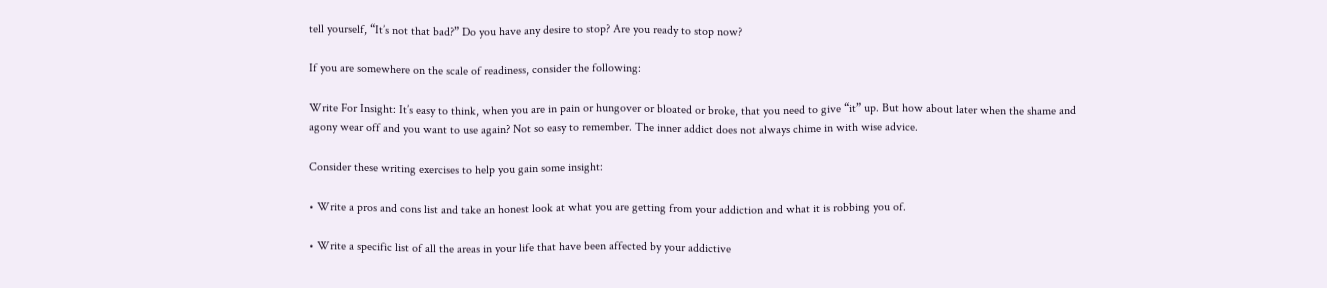tell yourself, “It’s not that bad?” Do you have any desire to stop? Are you ready to stop now?

If you are somewhere on the scale of readiness, consider the following:

Write For Insight: It’s easy to think, when you are in pain or hungover or bloated or broke, that you need to give “it” up. But how about later when the shame and agony wear off and you want to use again? Not so easy to remember. The inner addict does not always chime in with wise advice.

Consider these writing exercises to help you gain some insight:

• Write a pros and cons list and take an honest look at what you are getting from your addiction and what it is robbing you of.

• Write a specific list of all the areas in your life that have been affected by your addictive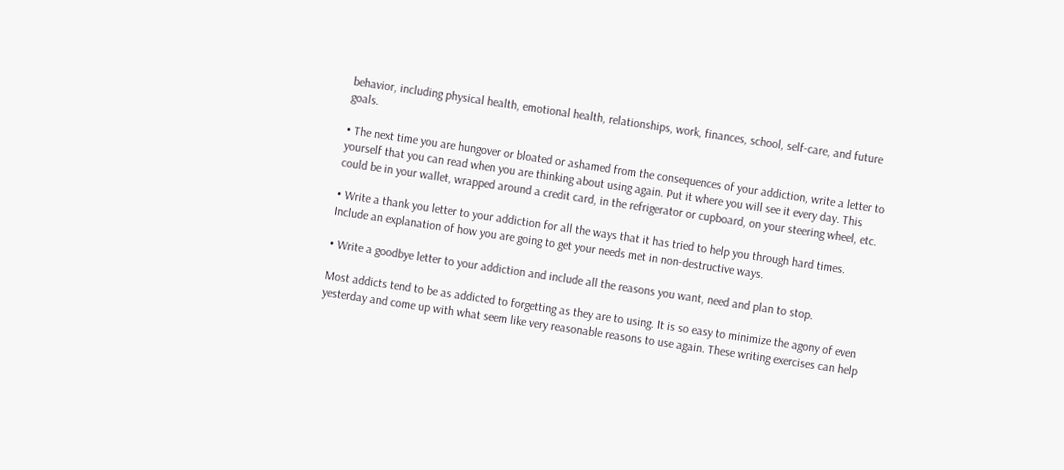behavior, including physical health, emotional health, relationships, work, finances, school, self-care, and future goals.

• The next time you are hungover or bloated or ashamed from the consequences of your addiction, write a letter to yourself that you can read when you are thinking about using again. Put it where you will see it every day. This could be in your wallet, wrapped around a credit card, in the refrigerator or cupboard, on your steering wheel, etc.

• Write a thank you letter to your addiction for all the ways that it has tried to help you through hard times. Include an explanation of how you are going to get your needs met in non-destructive ways.

• Write a goodbye letter to your addiction and include all the reasons you want, need and plan to stop.

Most addicts tend to be as addicted to forgetting as they are to using. It is so easy to minimize the agony of even yesterday and come up with what seem like very reasonable reasons to use again. These writing exercises can help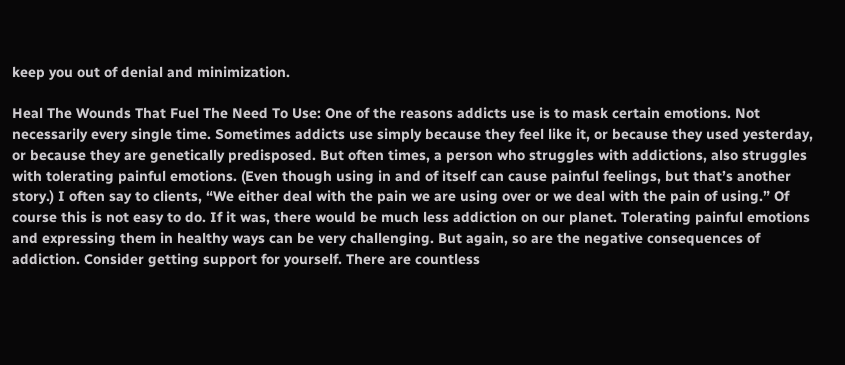keep you out of denial and minimization.

Heal The Wounds That Fuel The Need To Use: One of the reasons addicts use is to mask certain emotions. Not necessarily every single time. Sometimes addicts use simply because they feel like it, or because they used yesterday, or because they are genetically predisposed. But often times, a person who struggles with addictions, also struggles with tolerating painful emotions. (Even though using in and of itself can cause painful feelings, but that’s another story.) I often say to clients, “We either deal with the pain we are using over or we deal with the pain of using.” Of course this is not easy to do. If it was, there would be much less addiction on our planet. Tolerating painful emotions and expressing them in healthy ways can be very challenging. But again, so are the negative consequences of addiction. Consider getting support for yourself. There are countless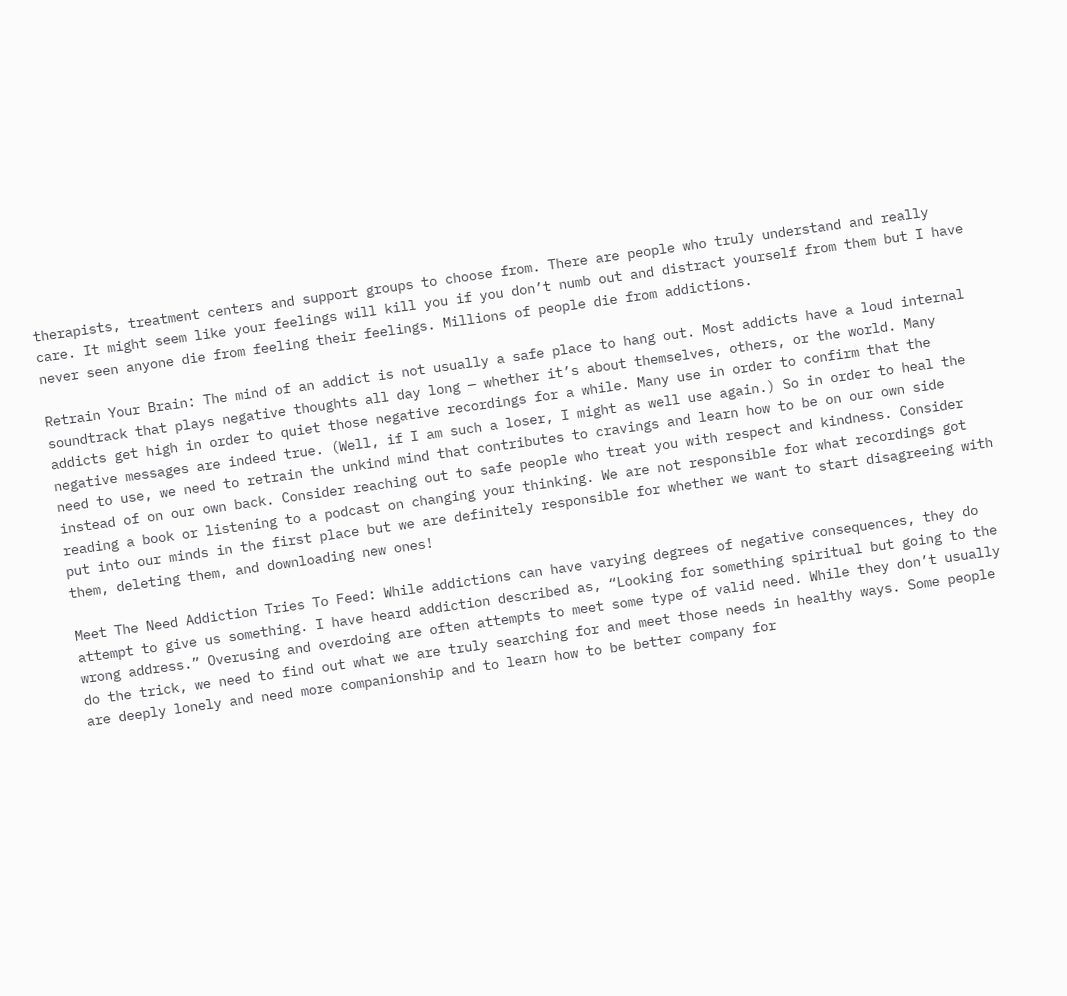therapists, treatment centers and support groups to choose from. There are people who truly understand and really care. It might seem like your feelings will kill you if you don’t numb out and distract yourself from them but I have never seen anyone die from feeling their feelings. Millions of people die from addictions.

Retrain Your Brain: The mind of an addict is not usually a safe place to hang out. Most addicts have a loud internal soundtrack that plays negative thoughts all day long — whether it’s about themselves, others, or the world. Many addicts get high in order to quiet those negative recordings for a while. Many use in order to confirm that the negative messages are indeed true. (Well, if I am such a loser, I might as well use again.) So in order to heal the need to use, we need to retrain the unkind mind that contributes to cravings and learn how to be on our own side instead of on our own back. Consider reaching out to safe people who treat you with respect and kindness. Consider reading a book or listening to a podcast on changing your thinking. We are not responsible for what recordings got put into our minds in the first place but we are definitely responsible for whether we want to start disagreeing with them, deleting them, and downloading new ones!

Meet The Need Addiction Tries To Feed: While addictions can have varying degrees of negative consequences, they do attempt to give us something. I have heard addiction described as, “Looking for something spiritual but going to the wrong address.” Overusing and overdoing are often attempts to meet some type of valid need. While they don’t usually do the trick, we need to find out what we are truly searching for and meet those needs in healthy ways. Some people are deeply lonely and need more companionship and to learn how to be better company for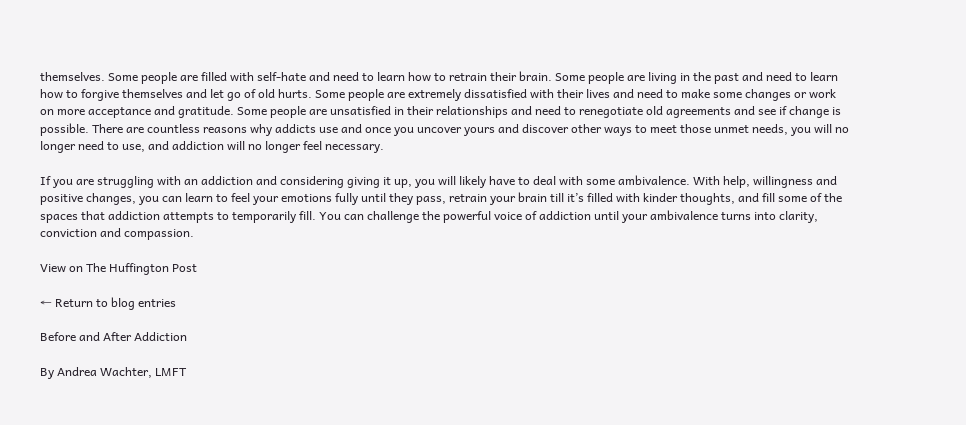themselves. Some people are filled with self-hate and need to learn how to retrain their brain. Some people are living in the past and need to learn how to forgive themselves and let go of old hurts. Some people are extremely dissatisfied with their lives and need to make some changes or work on more acceptance and gratitude. Some people are unsatisfied in their relationships and need to renegotiate old agreements and see if change is possible. There are countless reasons why addicts use and once you uncover yours and discover other ways to meet those unmet needs, you will no longer need to use, and addiction will no longer feel necessary.

If you are struggling with an addiction and considering giving it up, you will likely have to deal with some ambivalence. With help, willingness and positive changes, you can learn to feel your emotions fully until they pass, retrain your brain till it’s filled with kinder thoughts, and fill some of the spaces that addiction attempts to temporarily fill. You can challenge the powerful voice of addiction until your ambivalence turns into clarity, conviction and compassion.

View on The Huffington Post

← Return to blog entries

Before and After Addiction

By Andrea Wachter, LMFT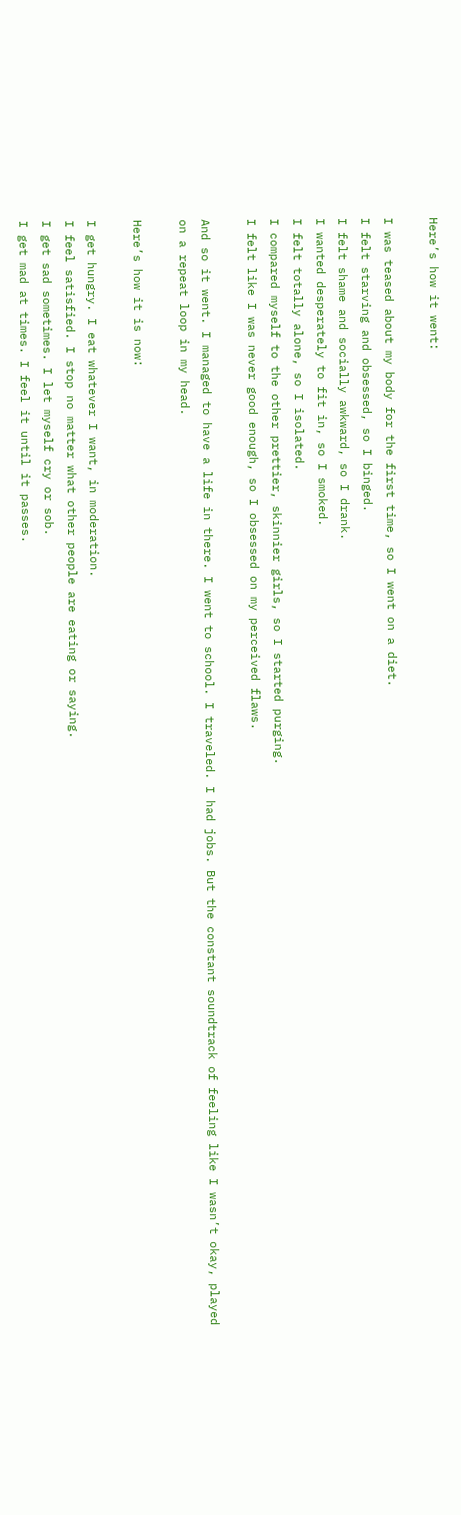Here’s how it went:

I was teased about my body for the first time, so I went on a diet.
I felt starving and obsessed, so I binged.
I felt shame and socially awkward, so I drank.
I wanted desperately to fit in, so I smoked.
I felt totally alone, so I isolated.
I compared myself to the other prettier, skinnier girls, so I started purging.
I felt like I was never good enough, so I obsessed on my perceived flaws.

And so it went. I managed to have a life in there. I went to school. I traveled. I had jobs. But the constant soundtrack of feeling like I wasn’t okay, played on a repeat loop in my head.

Here’s how it is now:

I get hungry. I eat whatever I want, in moderation.
I feel satisfied. I stop no matter what other people are eating or saying.
I get sad sometimes. I let myself cry or sob.
I get mad at times. I feel it until it passes.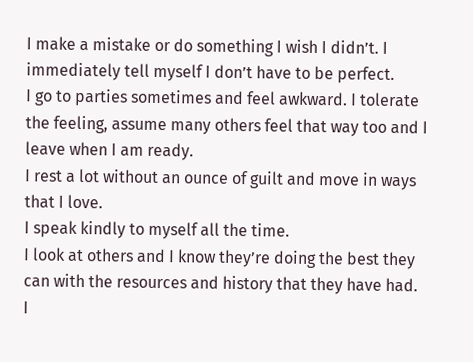I make a mistake or do something I wish I didn’t. I immediately tell myself I don’t have to be perfect.
I go to parties sometimes and feel awkward. I tolerate the feeling, assume many others feel that way too and I leave when I am ready.
I rest a lot without an ounce of guilt and move in ways that I love.
I speak kindly to myself all the time.
I look at others and I know they’re doing the best they can with the resources and history that they have had.
I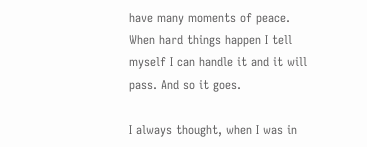have many moments of peace.
When hard things happen I tell myself I can handle it and it will pass. And so it goes.

I always thought, when I was in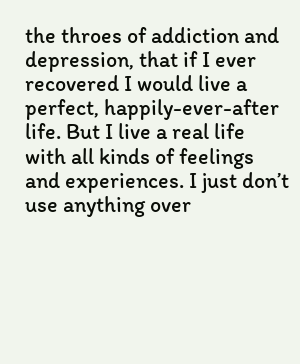the throes of addiction and depression, that if I ever recovered I would live a perfect, happily-ever-after life. But I live a real life with all kinds of feelings and experiences. I just don’t use anything over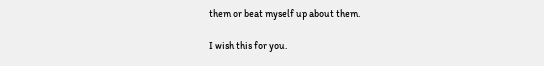them or beat myself up about them.

I wish this for you.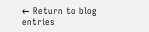← Return to blog entries